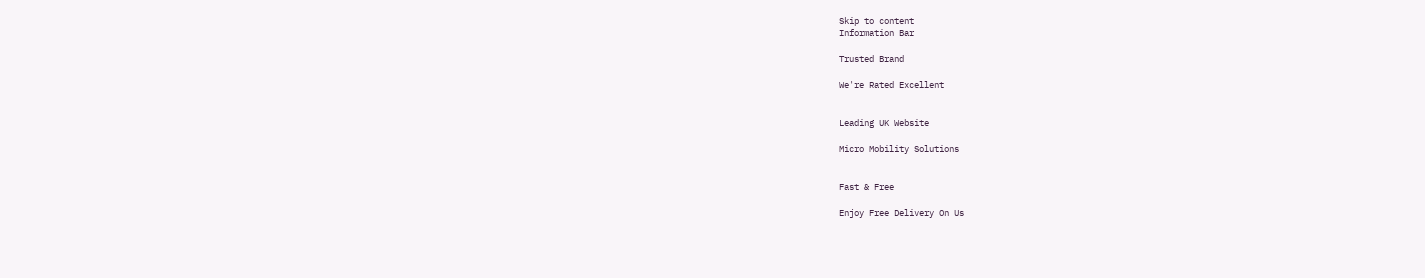Skip to content
Information Bar

Trusted Brand

We're Rated Excellent


Leading UK Website

Micro Mobility Solutions


Fast & Free

Enjoy Free Delivery On Us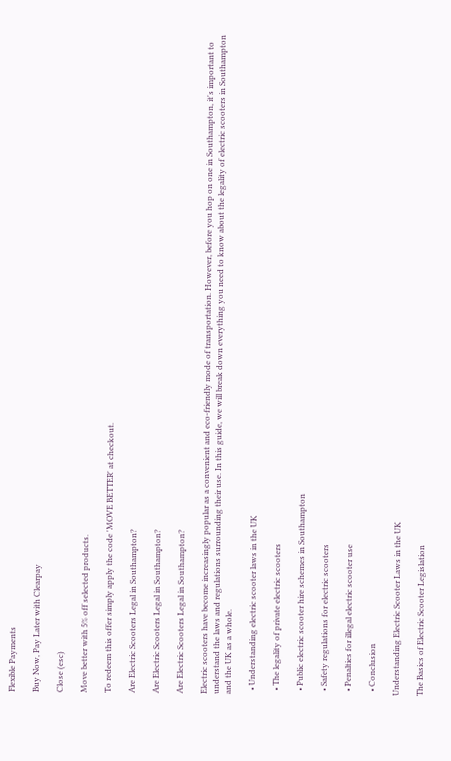Flexible Payments

Buy Now, Pay Later with Clearpay

Close (esc)

Move better with 5% off selected products.

To redeem this offer simply apply the code 'MOVE BETTER' at checkout.

Are Electric Scooters Legal in Southampton?

Are Electric Scooters Legal in Southampton?

Are Electric Scooters Legal in Southampton?

Electric scooters have become increasingly popular as a convenient and eco-friendly mode of transportation. However, before you hop on one in Southampton, it's important to understand the laws and regulations surrounding their use. In this guide, we will break down everything you need to know about the legality of electric scooters in Southampton and the UK as a whole.

  • Understanding electric scooter laws in the UK

  • The legality of private electric scooters

  • Public electric scooter hire schemes in Southampton

  • Safety regulations for electric scooters

  • Penalties for illegal electric scooter use

  • Conclusion

Understanding Electric Scooter Laws in the UK

The Basics of Electric Scooter Legislation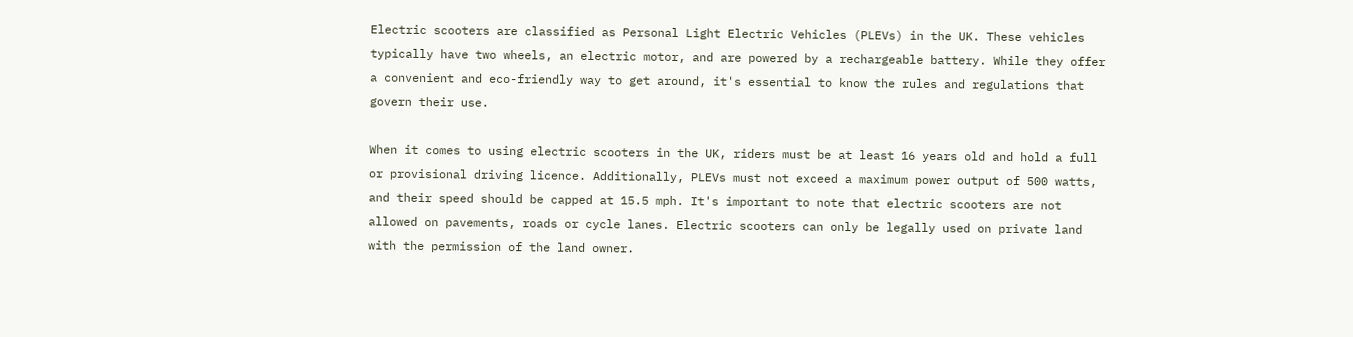Electric scooters are classified as Personal Light Electric Vehicles (PLEVs) in the UK. These vehicles typically have two wheels, an electric motor, and are powered by a rechargeable battery. While they offer a convenient and eco-friendly way to get around, it's essential to know the rules and regulations that govern their use.

When it comes to using electric scooters in the UK, riders must be at least 16 years old and hold a full or provisional driving licence. Additionally, PLEVs must not exceed a maximum power output of 500 watts, and their speed should be capped at 15.5 mph. It's important to note that electric scooters are not allowed on pavements, roads or cycle lanes. Electric scooters can only be legally used on private land with the permission of the land owner.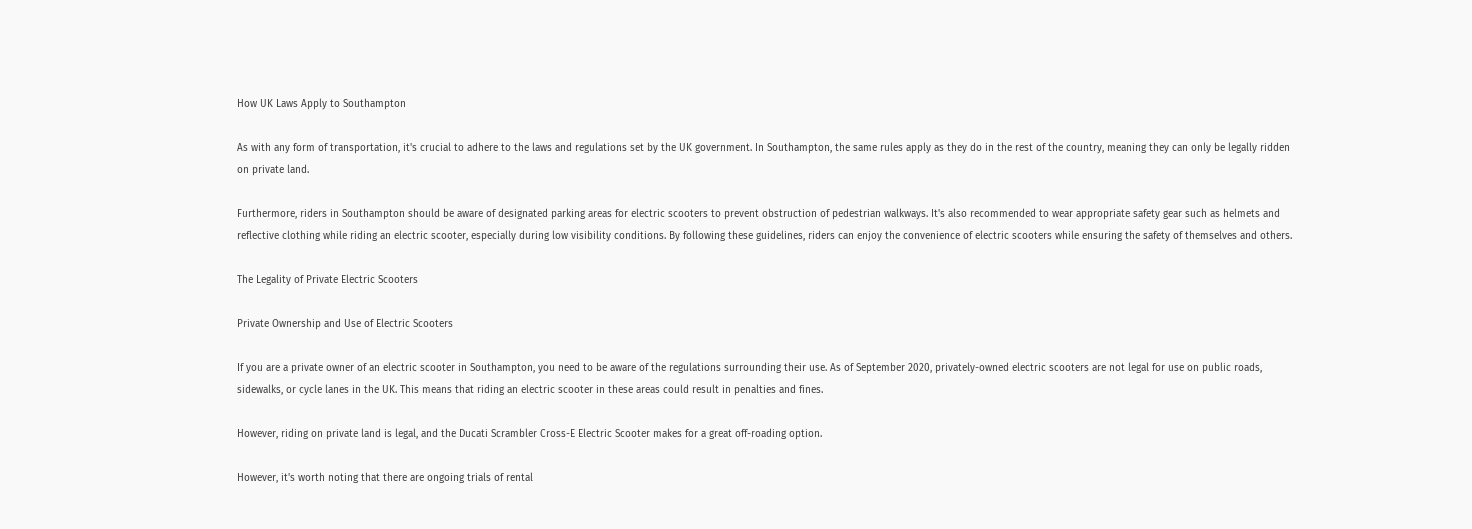How UK Laws Apply to Southampton

As with any form of transportation, it's crucial to adhere to the laws and regulations set by the UK government. In Southampton, the same rules apply as they do in the rest of the country, meaning they can only be legally ridden on private land.

Furthermore, riders in Southampton should be aware of designated parking areas for electric scooters to prevent obstruction of pedestrian walkways. It's also recommended to wear appropriate safety gear such as helmets and reflective clothing while riding an electric scooter, especially during low visibility conditions. By following these guidelines, riders can enjoy the convenience of electric scooters while ensuring the safety of themselves and others.

The Legality of Private Electric Scooters

Private Ownership and Use of Electric Scooters

If you are a private owner of an electric scooter in Southampton, you need to be aware of the regulations surrounding their use. As of September 2020, privately-owned electric scooters are not legal for use on public roads, sidewalks, or cycle lanes in the UK. This means that riding an electric scooter in these areas could result in penalties and fines.

However, riding on private land is legal, and the Ducati Scrambler Cross-E Electric Scooter makes for a great off-roading option.

However, it's worth noting that there are ongoing trials of rental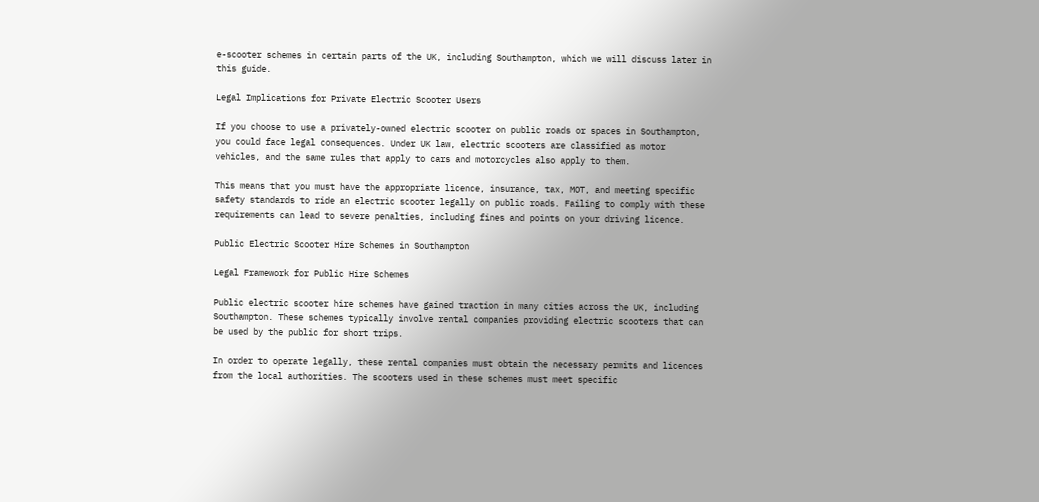e-scooter schemes in certain parts of the UK, including Southampton, which we will discuss later in this guide.

Legal Implications for Private Electric Scooter Users

If you choose to use a privately-owned electric scooter on public roads or spaces in Southampton, you could face legal consequences. Under UK law, electric scooters are classified as motor vehicles, and the same rules that apply to cars and motorcycles also apply to them.

This means that you must have the appropriate licence, insurance, tax, MOT, and meeting specific safety standards to ride an electric scooter legally on public roads. Failing to comply with these requirements can lead to severe penalties, including fines and points on your driving licence.

Public Electric Scooter Hire Schemes in Southampton

Legal Framework for Public Hire Schemes

Public electric scooter hire schemes have gained traction in many cities across the UK, including Southampton. These schemes typically involve rental companies providing electric scooters that can be used by the public for short trips.

In order to operate legally, these rental companies must obtain the necessary permits and licences from the local authorities. The scooters used in these schemes must meet specific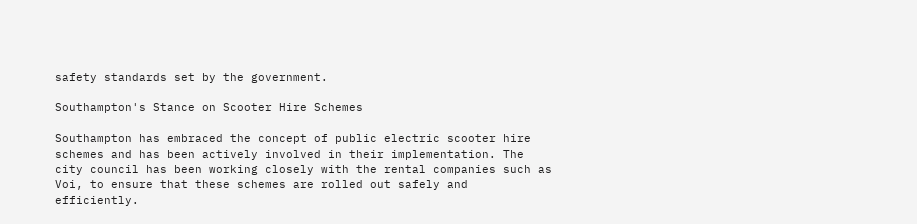safety standards set by the government.

Southampton's Stance on Scooter Hire Schemes

Southampton has embraced the concept of public electric scooter hire schemes and has been actively involved in their implementation. The city council has been working closely with the rental companies such as Voi, to ensure that these schemes are rolled out safely and efficiently.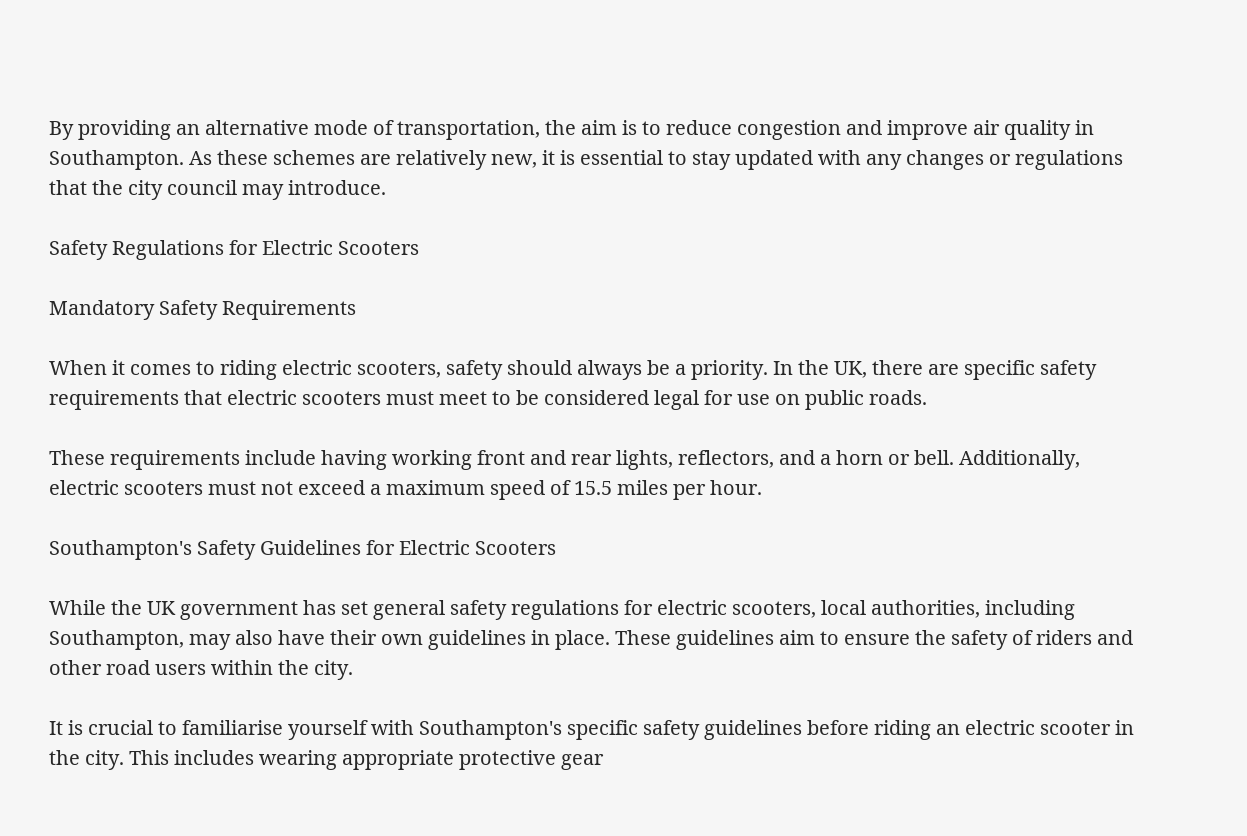By providing an alternative mode of transportation, the aim is to reduce congestion and improve air quality in Southampton. As these schemes are relatively new, it is essential to stay updated with any changes or regulations that the city council may introduce.

Safety Regulations for Electric Scooters

Mandatory Safety Requirements

When it comes to riding electric scooters, safety should always be a priority. In the UK, there are specific safety requirements that electric scooters must meet to be considered legal for use on public roads.

These requirements include having working front and rear lights, reflectors, and a horn or bell. Additionally, electric scooters must not exceed a maximum speed of 15.5 miles per hour.

Southampton's Safety Guidelines for Electric Scooters

While the UK government has set general safety regulations for electric scooters, local authorities, including Southampton, may also have their own guidelines in place. These guidelines aim to ensure the safety of riders and other road users within the city.

It is crucial to familiarise yourself with Southampton's specific safety guidelines before riding an electric scooter in the city. This includes wearing appropriate protective gear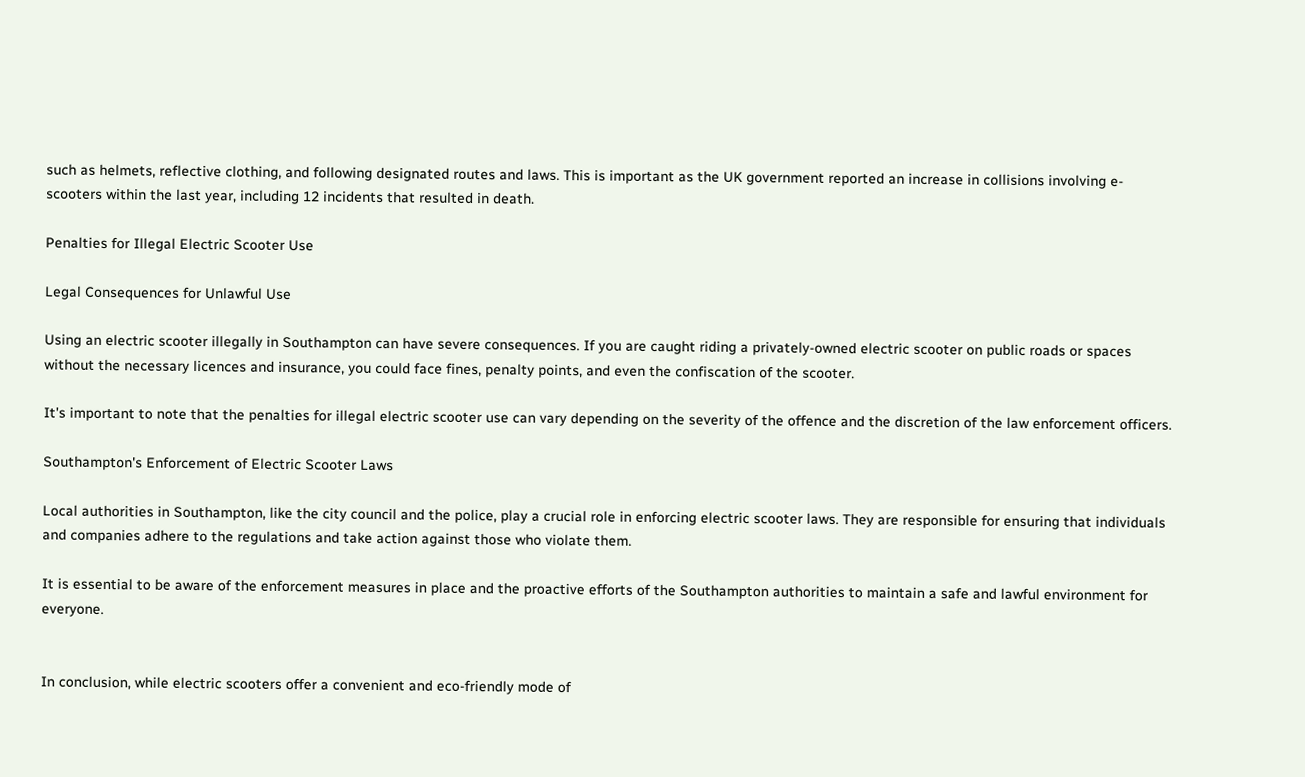such as helmets, reflective clothing, and following designated routes and laws. This is important as the UK government reported an increase in collisions involving e-scooters within the last year, including 12 incidents that resulted in death.

Penalties for Illegal Electric Scooter Use

Legal Consequences for Unlawful Use

Using an electric scooter illegally in Southampton can have severe consequences. If you are caught riding a privately-owned electric scooter on public roads or spaces without the necessary licences and insurance, you could face fines, penalty points, and even the confiscation of the scooter.

It's important to note that the penalties for illegal electric scooter use can vary depending on the severity of the offence and the discretion of the law enforcement officers.

Southampton's Enforcement of Electric Scooter Laws

Local authorities in Southampton, like the city council and the police, play a crucial role in enforcing electric scooter laws. They are responsible for ensuring that individuals and companies adhere to the regulations and take action against those who violate them.

It is essential to be aware of the enforcement measures in place and the proactive efforts of the Southampton authorities to maintain a safe and lawful environment for everyone.


In conclusion, while electric scooters offer a convenient and eco-friendly mode of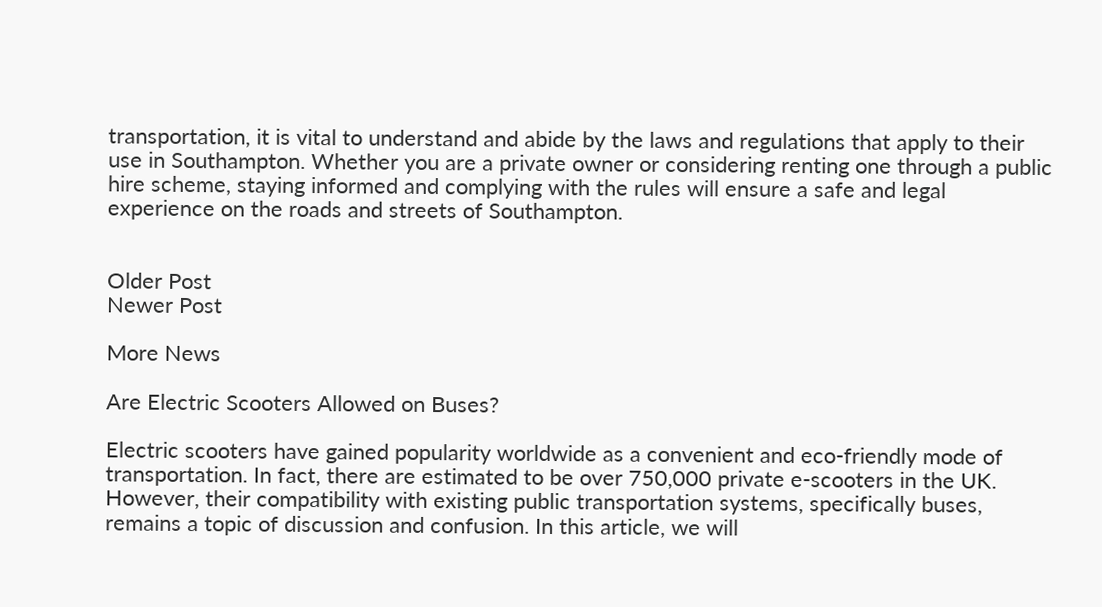transportation, it is vital to understand and abide by the laws and regulations that apply to their use in Southampton. Whether you are a private owner or considering renting one through a public hire scheme, staying informed and complying with the rules will ensure a safe and legal experience on the roads and streets of Southampton.


Older Post
Newer Post

More News

Are Electric Scooters Allowed on Buses?

Electric scooters have gained popularity worldwide as a convenient and eco-friendly mode of transportation. In fact, there are estimated to be over 750,000 private e-scooters in the UK. However, their compatibility with existing public transportation systems, specifically buses, remains a topic of discussion and confusion. In this article, we will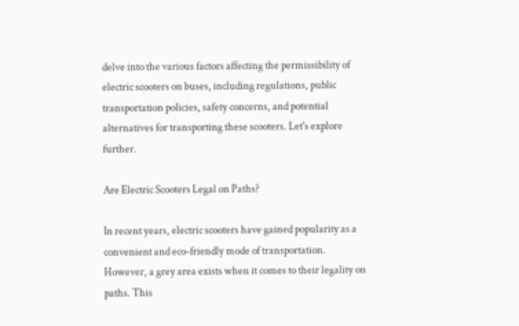delve into the various factors affecting the permissibility of electric scooters on buses, including regulations, public transportation policies, safety concerns, and potential alternatives for transporting these scooters. Let's explore further.

Are Electric Scooters Legal on Paths?

In recent years, electric scooters have gained popularity as a convenient and eco-friendly mode of transportation. However, a grey area exists when it comes to their legality on paths. This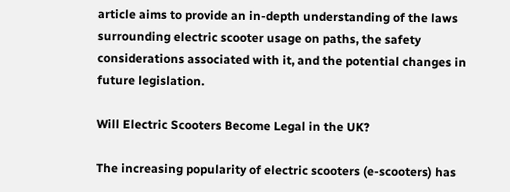article aims to provide an in-depth understanding of the laws surrounding electric scooter usage on paths, the safety considerations associated with it, and the potential changes in future legislation.

Will Electric Scooters Become Legal in the UK?

The increasing popularity of electric scooters (e-scooters) has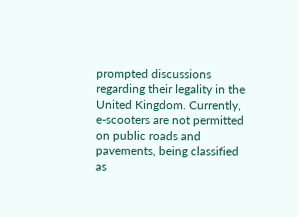prompted discussions regarding their legality in the United Kingdom. Currently, e-scooters are not permitted on public roads and pavements, being classified as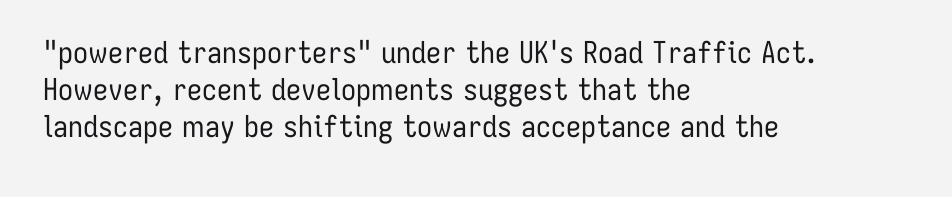"powered transporters" under the UK's Road Traffic Act. However, recent developments suggest that the landscape may be shifting towards acceptance and the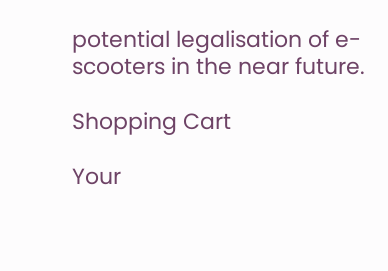potential legalisation of e-scooters in the near future.

Shopping Cart

Your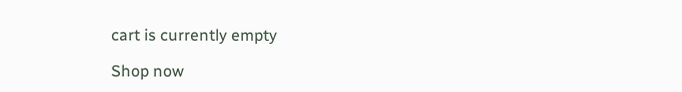cart is currently empty

Shop now